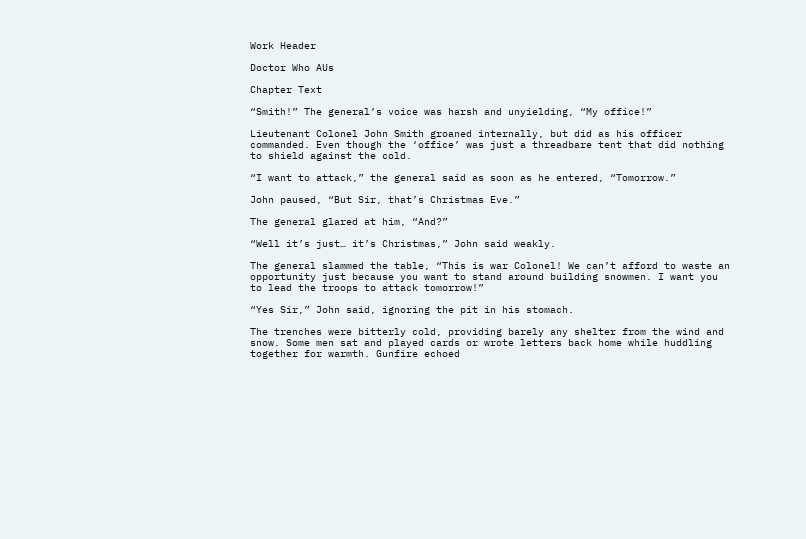Work Header

Doctor Who AUs

Chapter Text

“Smith!” The general’s voice was harsh and unyielding, “My office!”

Lieutenant Colonel John Smith groaned internally, but did as his officer commanded. Even though the ‘office’ was just a threadbare tent that did nothing to shield against the cold.

“I want to attack,” the general said as soon as he entered, “Tomorrow.”

John paused, “But Sir, that’s Christmas Eve.”

The general glared at him, “And?”

“Well it’s just… it’s Christmas,” John said weakly.

The general slammed the table, “This is war Colonel! We can’t afford to waste an opportunity just because you want to stand around building snowmen. I want you to lead the troops to attack tomorrow!”

“Yes Sir,” John said, ignoring the pit in his stomach.

The trenches were bitterly cold, providing barely any shelter from the wind and snow. Some men sat and played cards or wrote letters back home while huddling together for warmth. Gunfire echoed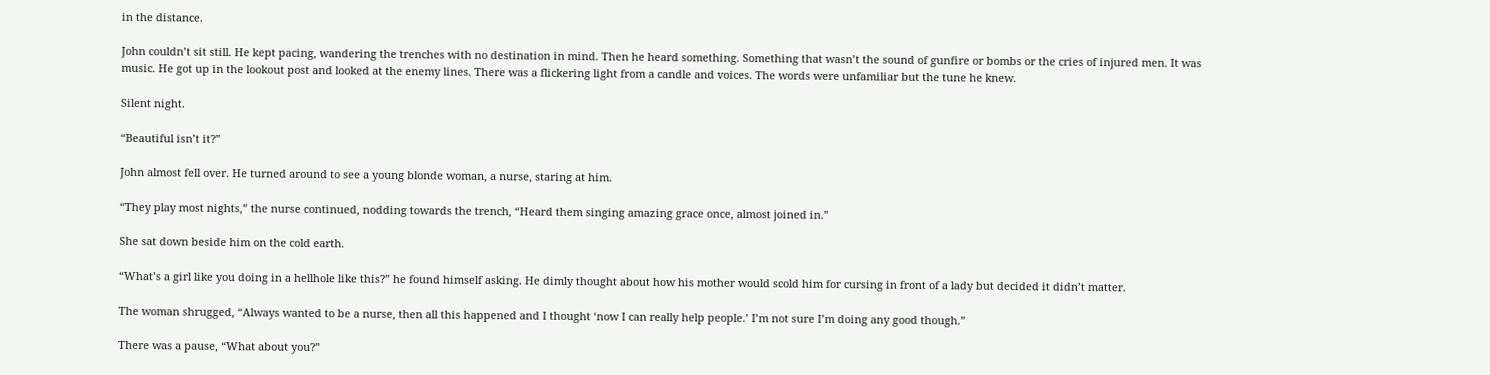in the distance.

John couldn’t sit still. He kept pacing, wandering the trenches with no destination in mind. Then he heard something. Something that wasn’t the sound of gunfire or bombs or the cries of injured men. It was music. He got up in the lookout post and looked at the enemy lines. There was a flickering light from a candle and voices. The words were unfamiliar but the tune he knew.

Silent night.

“Beautiful isn’t it?”

John almost fell over. He turned around to see a young blonde woman, a nurse, staring at him.

“They play most nights,” the nurse continued, nodding towards the trench, “Heard them singing amazing grace once, almost joined in.”

She sat down beside him on the cold earth.

“What’s a girl like you doing in a hellhole like this?” he found himself asking. He dimly thought about how his mother would scold him for cursing in front of a lady but decided it didn’t matter.

The woman shrugged, “Always wanted to be a nurse, then all this happened and I thought ‘now I can really help people.’ I’m not sure I’m doing any good though.”

There was a pause, “What about you?”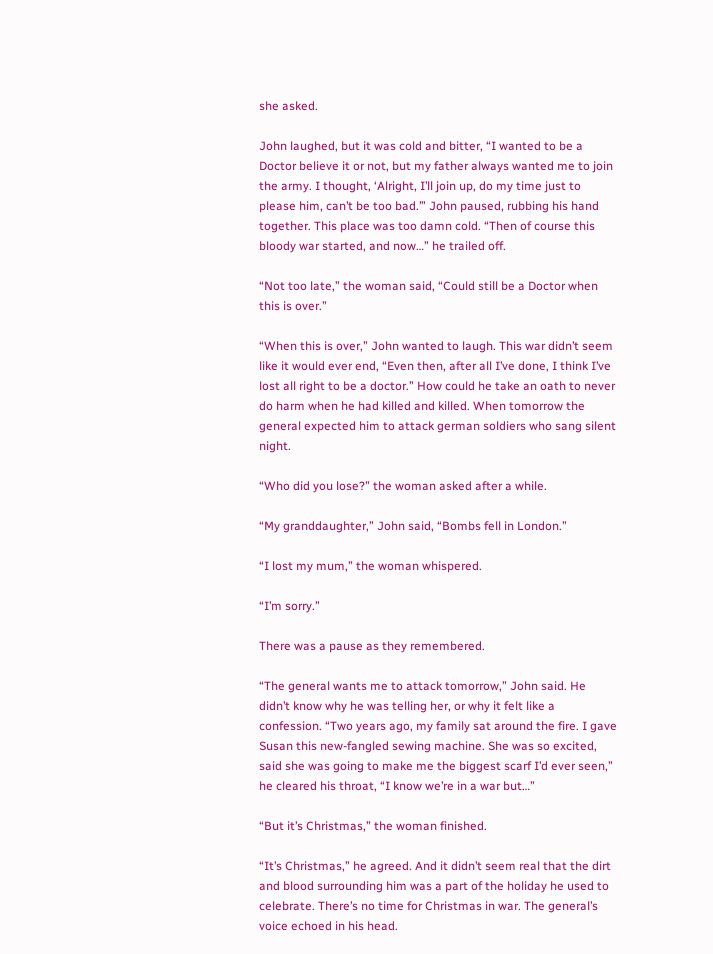she asked.

John laughed, but it was cold and bitter, “I wanted to be a Doctor believe it or not, but my father always wanted me to join the army. I thought, ‘Alright, I’ll join up, do my time just to please him, can’t be too bad.’” John paused, rubbing his hand together. This place was too damn cold. “Then of course this bloody war started, and now…” he trailed off.

“Not too late,” the woman said, “Could still be a Doctor when this is over.”

“When this is over,” John wanted to laugh. This war didn’t seem like it would ever end, “Even then, after all I’ve done, I think I’ve lost all right to be a doctor.” How could he take an oath to never do harm when he had killed and killed. When tomorrow the general expected him to attack german soldiers who sang silent night.

“Who did you lose?” the woman asked after a while.

“My granddaughter,” John said, “Bombs fell in London.”

“I lost my mum,” the woman whispered.

“I’m sorry.”

There was a pause as they remembered.

“The general wants me to attack tomorrow,” John said. He didn’t know why he was telling her, or why it felt like a confession. “Two years ago, my family sat around the fire. I gave Susan this new-fangled sewing machine. She was so excited, said she was going to make me the biggest scarf I’d ever seen,” he cleared his throat, “I know we’re in a war but…”

“But it’s Christmas,” the woman finished.

“It’s Christmas,” he agreed. And it didn’t seem real that the dirt and blood surrounding him was a part of the holiday he used to celebrate. There’s no time for Christmas in war. The general’s voice echoed in his head.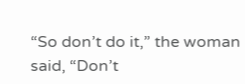“So don’t do it,” the woman said, “Don’t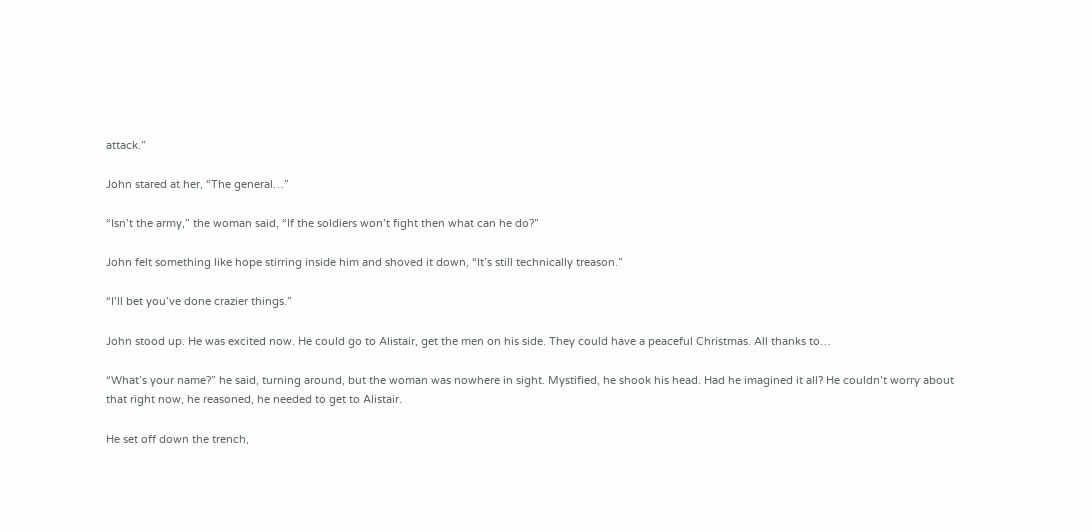attack.”

John stared at her, “The general…”

“Isn’t the army,” the woman said, “If the soldiers won’t fight then what can he do?”

John felt something like hope stirring inside him and shoved it down, “It’s still technically treason.”

“I’ll bet you’ve done crazier things.”

John stood up. He was excited now. He could go to Alistair, get the men on his side. They could have a peaceful Christmas. All thanks to…

“What’s your name?” he said, turning around, but the woman was nowhere in sight. Mystified, he shook his head. Had he imagined it all? He couldn’t worry about that right now, he reasoned, he needed to get to Alistair.

He set off down the trench,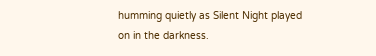humming quietly as Silent Night played on in the darkness.